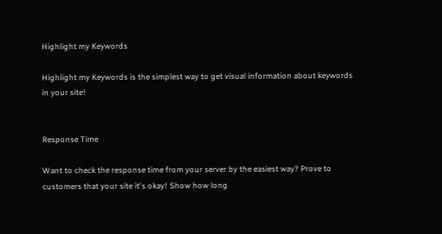Highlight my Keywords

Highlight my Keywords is the simplest way to get visual information about keywords in your site!


Response Time

Want to check the response time from your server by the easiest way? Prove to customers that your site it's okay! Show how long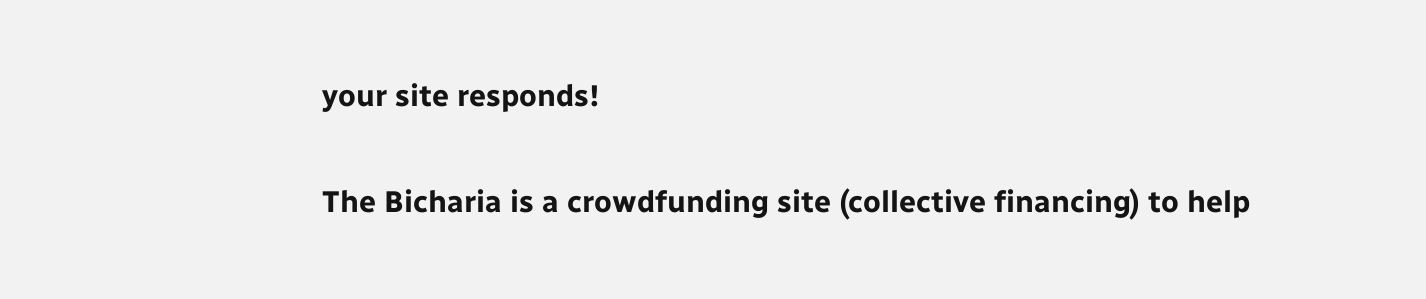your site responds!

The Bicharia is a crowdfunding site (collective financing) to help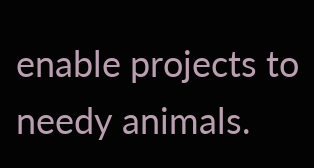enable projects to needy animals.